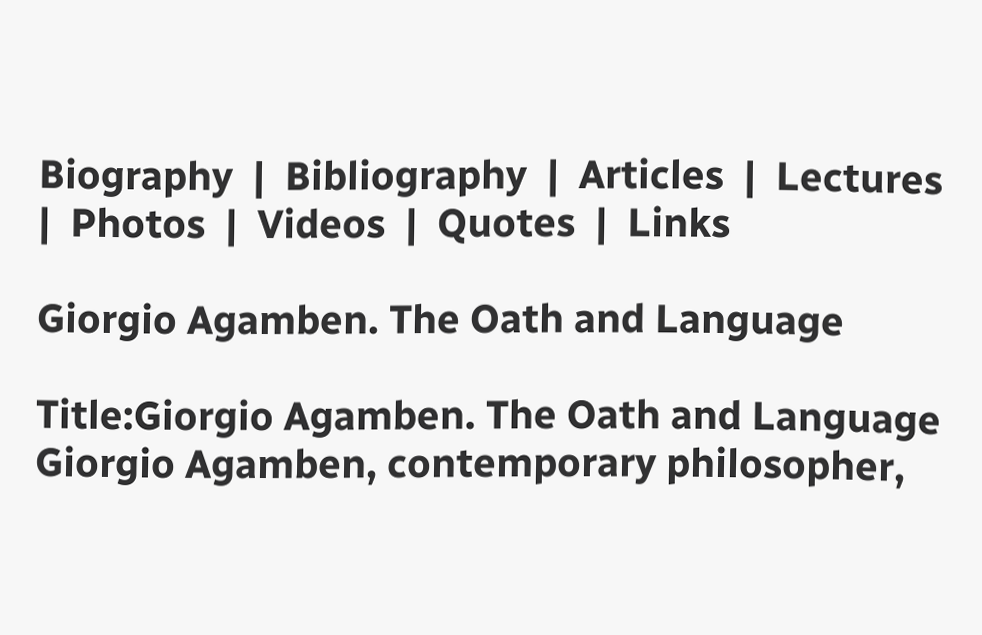Biography  |  Bibliography  |  Articles  |  Lectures  |  Photos  |  Videos  |  Quotes  |  Links

Giorgio Agamben. The Oath and Language

Title:Giorgio Agamben. The Oath and Language
Giorgio Agamben, contemporary philosopher,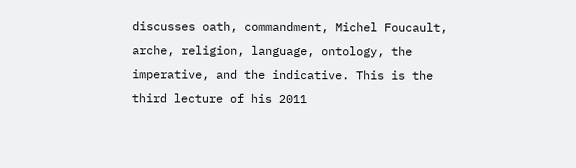discusses oath, commandment, Michel Foucault, arche, religion, language, ontology, the imperative, and the indicative. This is the third lecture of his 2011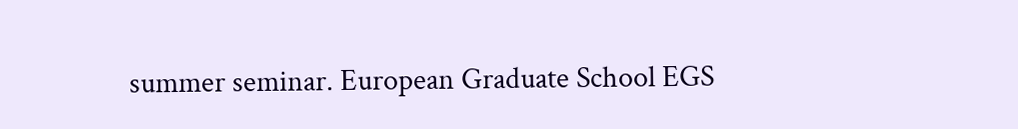summer seminar. European Graduate School EGS